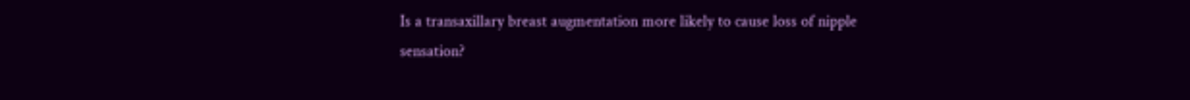Is a transaxillary breast augmentation more likely to cause loss of nipple sensation?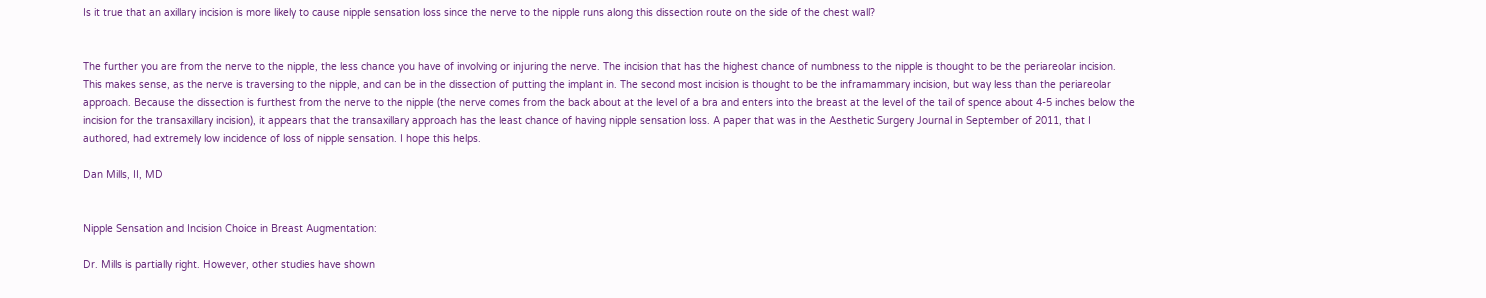Is it true that an axillary incision is more likely to cause nipple sensation loss since the nerve to the nipple runs along this dissection route on the side of the chest wall?


The further you are from the nerve to the nipple, the less chance you have of involving or injuring the nerve. The incision that has the highest chance of numbness to the nipple is thought to be the periareolar incision. This makes sense, as the nerve is traversing to the nipple, and can be in the dissection of putting the implant in. The second most incision is thought to be the inframammary incision, but way less than the periareolar approach. Because the dissection is furthest from the nerve to the nipple (the nerve comes from the back about at the level of a bra and enters into the breast at the level of the tail of spence about 4-5 inches below the incision for the transaxillary incision), it appears that the transaxillary approach has the least chance of having nipple sensation loss. A paper that was in the Aesthetic Surgery Journal in September of 2011, that I authored, had extremely low incidence of loss of nipple sensation. I hope this helps.

Dan Mills, II, MD


Nipple Sensation and Incision Choice in Breast Augmentation:

Dr. Mills is partially right. However, other studies have shown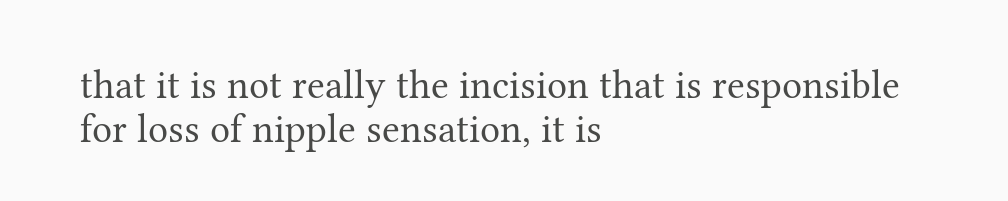that it is not really the incision that is responsible for loss of nipple sensation, it is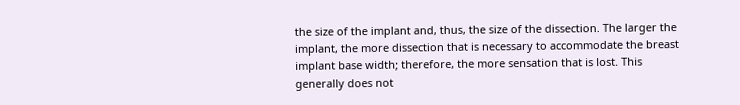the size of the implant and, thus, the size of the dissection. The larger the implant, the more dissection that is necessary to accommodate the breast implant base width; therefore, the more sensation that is lost. This generally does not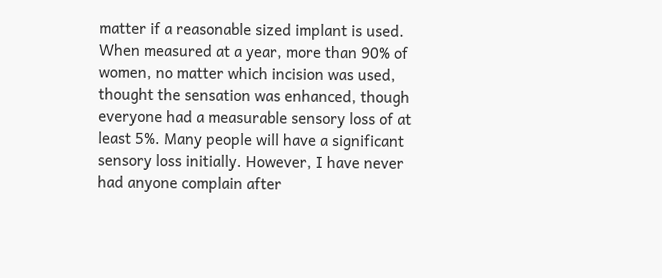matter if a reasonable sized implant is used. When measured at a year, more than 90% of women, no matter which incision was used, thought the sensation was enhanced, though everyone had a measurable sensory loss of at least 5%. Many people will have a significant sensory loss initially. However, I have never had anyone complain after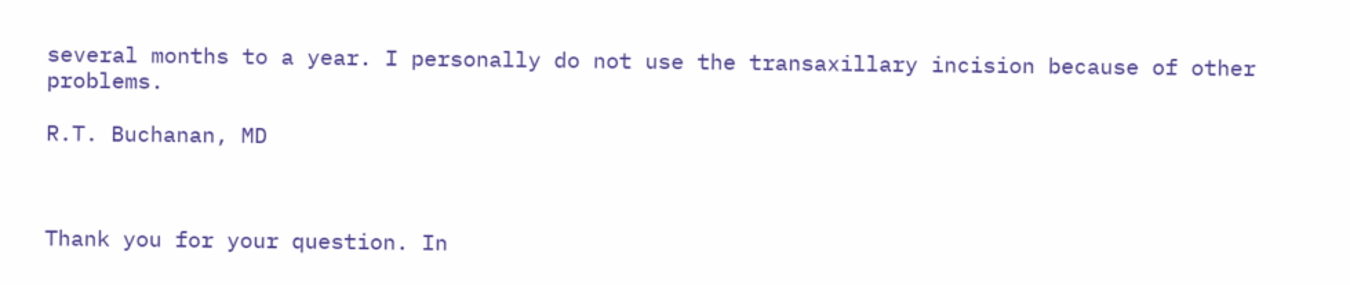several months to a year. I personally do not use the transaxillary incision because of other problems.

R.T. Buchanan, MD



Thank you for your question. In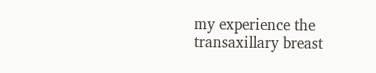my experience the transaxillary breast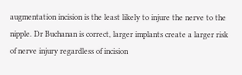augmentation incision is the least likely to injure the nerve to the nipple. Dr Buchanan is correct, larger implants create a larger risk of nerve injury regardless of incision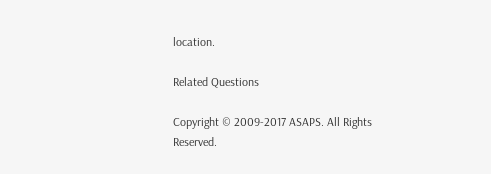location.

Related Questions

Copyright © 2009-2017 ASAPS. All Rights Reserved.